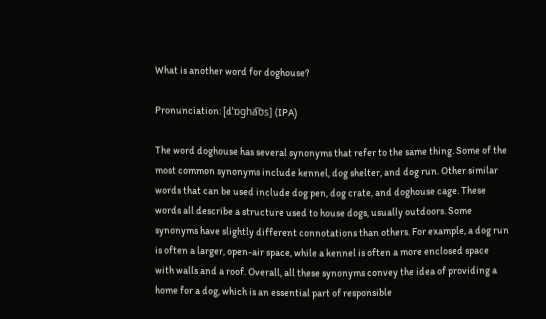What is another word for doghouse?

Pronunciation: [dˈɒɡha͡ʊs] (IPA)

The word doghouse has several synonyms that refer to the same thing. Some of the most common synonyms include kennel, dog shelter, and dog run. Other similar words that can be used include dog pen, dog crate, and doghouse cage. These words all describe a structure used to house dogs, usually outdoors. Some synonyms have slightly different connotations than others. For example, a dog run is often a larger, open-air space, while a kennel is often a more enclosed space with walls and a roof. Overall, all these synonyms convey the idea of providing a home for a dog, which is an essential part of responsible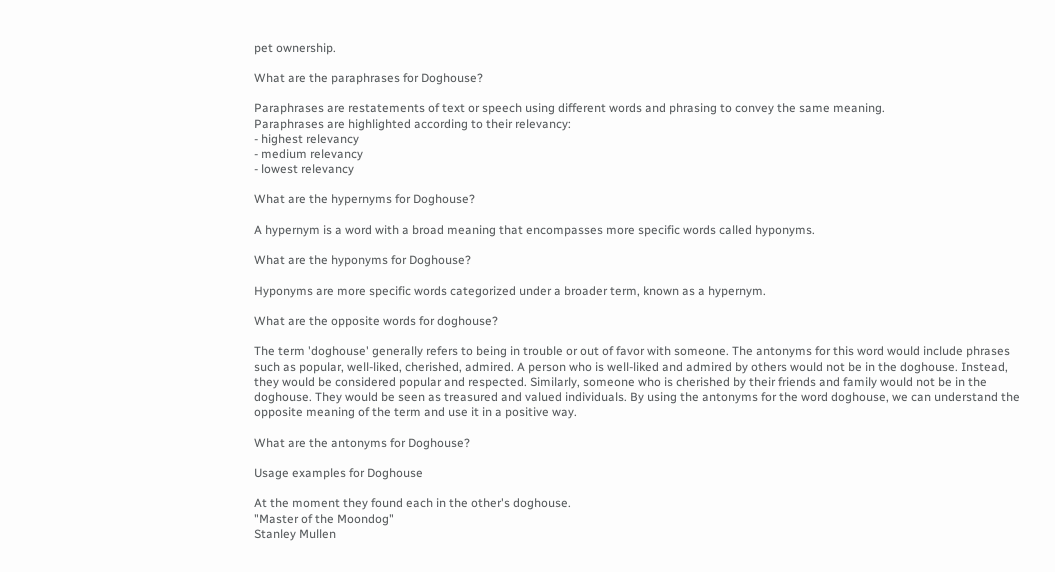pet ownership.

What are the paraphrases for Doghouse?

Paraphrases are restatements of text or speech using different words and phrasing to convey the same meaning.
Paraphrases are highlighted according to their relevancy:
- highest relevancy
- medium relevancy
- lowest relevancy

What are the hypernyms for Doghouse?

A hypernym is a word with a broad meaning that encompasses more specific words called hyponyms.

What are the hyponyms for Doghouse?

Hyponyms are more specific words categorized under a broader term, known as a hypernym.

What are the opposite words for doghouse?

The term 'doghouse' generally refers to being in trouble or out of favor with someone. The antonyms for this word would include phrases such as popular, well-liked, cherished, admired. A person who is well-liked and admired by others would not be in the doghouse. Instead, they would be considered popular and respected. Similarly, someone who is cherished by their friends and family would not be in the doghouse. They would be seen as treasured and valued individuals. By using the antonyms for the word doghouse, we can understand the opposite meaning of the term and use it in a positive way.

What are the antonyms for Doghouse?

Usage examples for Doghouse

At the moment they found each in the other's doghouse.
"Master of the Moondog"
Stanley Mullen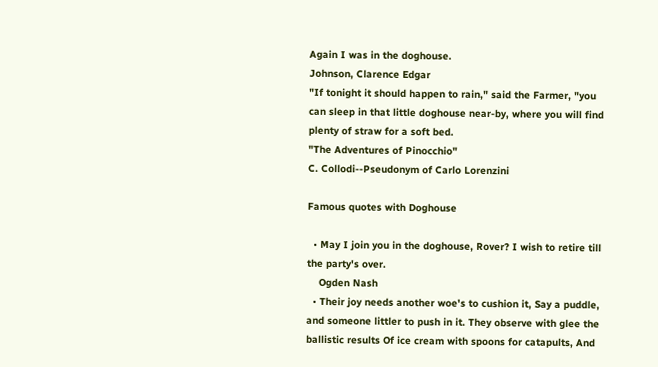Again I was in the doghouse.
Johnson, Clarence Edgar
"If tonight it should happen to rain," said the Farmer, "you can sleep in that little doghouse near-by, where you will find plenty of straw for a soft bed.
"The Adventures of Pinocchio"
C. Collodi--Pseudonym of Carlo Lorenzini

Famous quotes with Doghouse

  • May I join you in the doghouse, Rover? I wish to retire till the party's over.
    Ogden Nash
  • Their joy needs another woe's to cushion it, Say a puddle, and someone littler to push in it. They observe with glee the ballistic results Of ice cream with spoons for catapults, And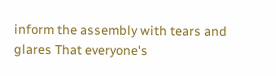inform the assembly with tears and glares That everyone's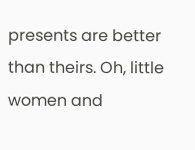presents are better than theirs. Oh, little women and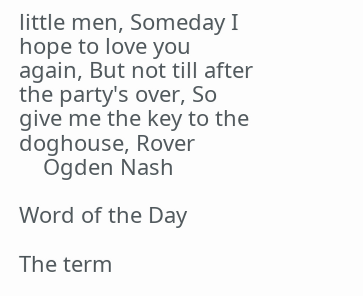little men, Someday I hope to love you again, But not till after the party's over, So give me the key to the doghouse, Rover
    Ogden Nash

Word of the Day

The term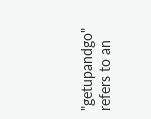"getupandgo" refers to an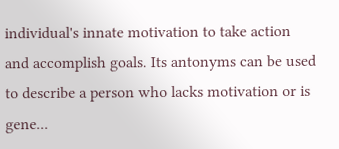individual's innate motivation to take action and accomplish goals. Its antonyms can be used to describe a person who lacks motivation or is gene...